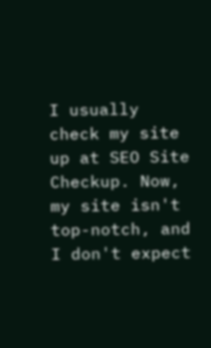I usually check my site up at SEO Site Checkup. Now, my site isn't top-notch, and I don't expect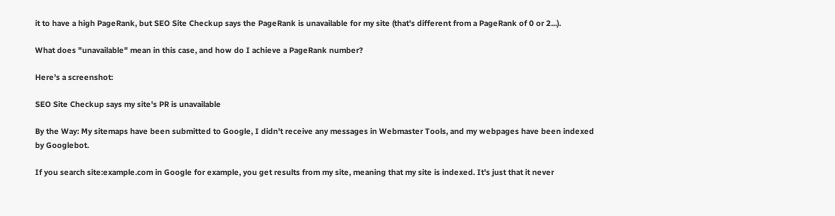it to have a high PageRank, but SEO Site Checkup says the PageRank is unavailable for my site (that's different from a PageRank of 0 or 2...).

What does "unavailable" mean in this case, and how do I achieve a PageRank number?

Here's a screenshot:

SEO Site Checkup says my site's PR is unavailable

By the Way: My sitemaps have been submitted to Google, I didn't receive any messages in Webmaster Tools, and my webpages have been indexed by Googlebot.

If you search site:example.com in Google for example, you get results from my site, meaning that my site is indexed. It's just that it never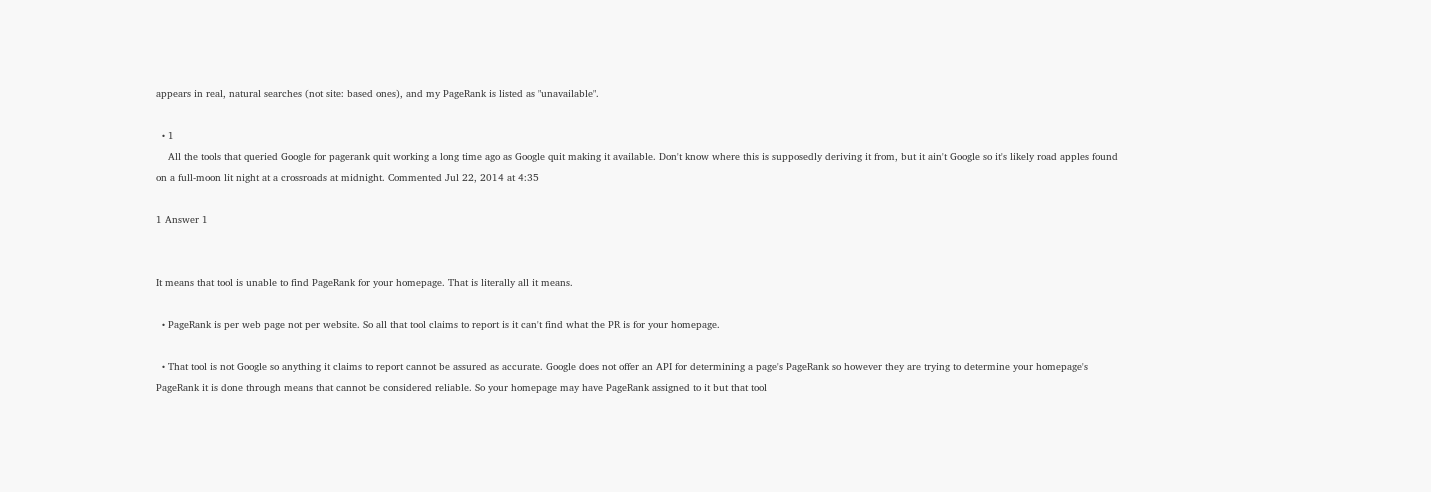appears in real, natural searches (not site: based ones), and my PageRank is listed as "unavailable".

  • 1
    All the tools that queried Google for pagerank quit working a long time ago as Google quit making it available. Don't know where this is supposedly deriving it from, but it ain't Google so it's likely road apples found on a full-moon lit night at a crossroads at midnight. Commented Jul 22, 2014 at 4:35

1 Answer 1


It means that tool is unable to find PageRank for your homepage. That is literally all it means.

  • PageRank is per web page not per website. So all that tool claims to report is it can't find what the PR is for your homepage.

  • That tool is not Google so anything it claims to report cannot be assured as accurate. Google does not offer an API for determining a page's PageRank so however they are trying to determine your homepage's PageRank it is done through means that cannot be considered reliable. So your homepage may have PageRank assigned to it but that tool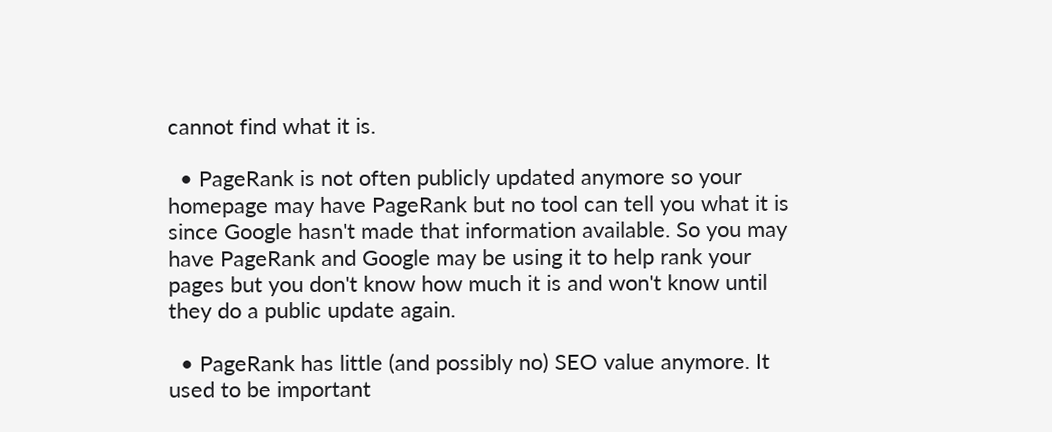cannot find what it is.

  • PageRank is not often publicly updated anymore so your homepage may have PageRank but no tool can tell you what it is since Google hasn't made that information available. So you may have PageRank and Google may be using it to help rank your pages but you don't know how much it is and won't know until they do a public update again.

  • PageRank has little (and possibly no) SEO value anymore. It used to be important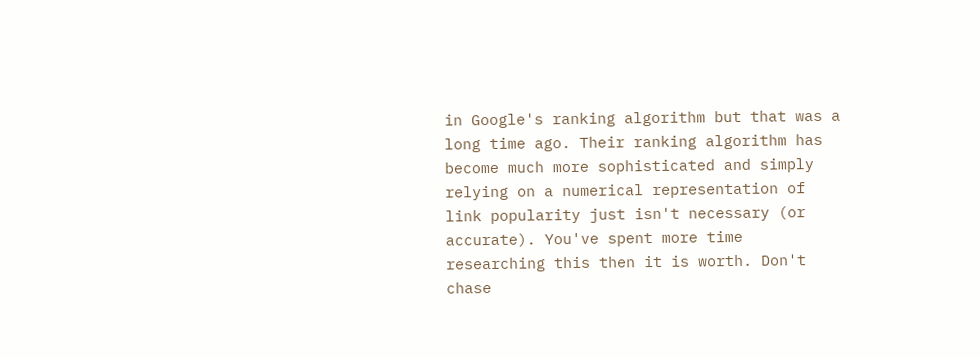in Google's ranking algorithm but that was a long time ago. Their ranking algorithm has become much more sophisticated and simply relying on a numerical representation of link popularity just isn't necessary (or accurate). You've spent more time researching this then it is worth. Don't chase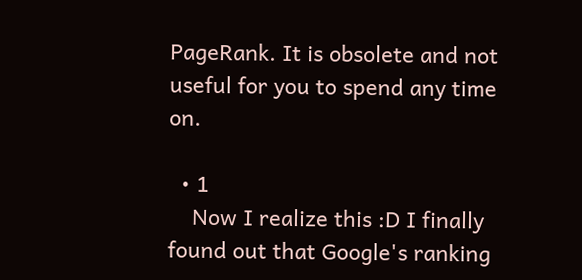PageRank. It is obsolete and not useful for you to spend any time on.

  • 1
    Now I realize this :D I finally found out that Google's ranking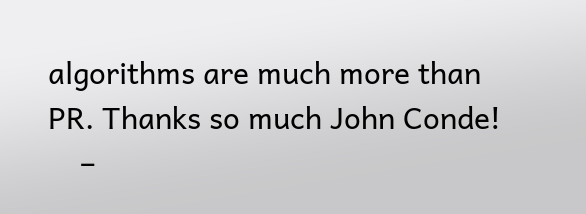algorithms are much more than PR. Thanks so much John Conde!
    –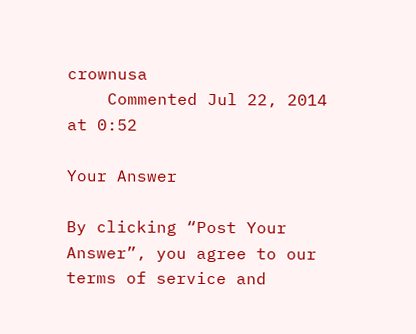crownusa
    Commented Jul 22, 2014 at 0:52

Your Answer

By clicking “Post Your Answer”, you agree to our terms of service and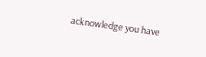acknowledge you have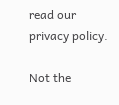read our privacy policy.

Not the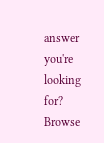answer you're looking for? Browse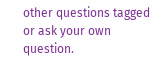other questions tagged or ask your own question.